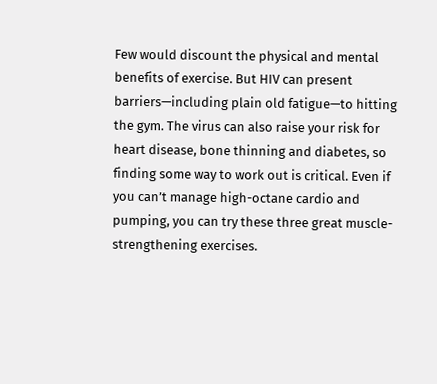Few would discount the physical and mental benefits of exercise. But HIV can present barriers—including plain old fatigue—to hitting the gym. The virus can also raise your risk for heart disease, bone thinning and diabetes, so finding some way to work out is critical. Even if you can’t manage high-octane cardio and pumping, you can try these three great muscle-strengthening exercises.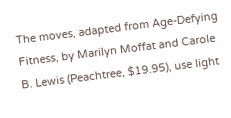The moves, adapted from Age-Defying Fitness, by Marilyn Moffat and Carole B. Lewis (Peachtree, $19.95), use light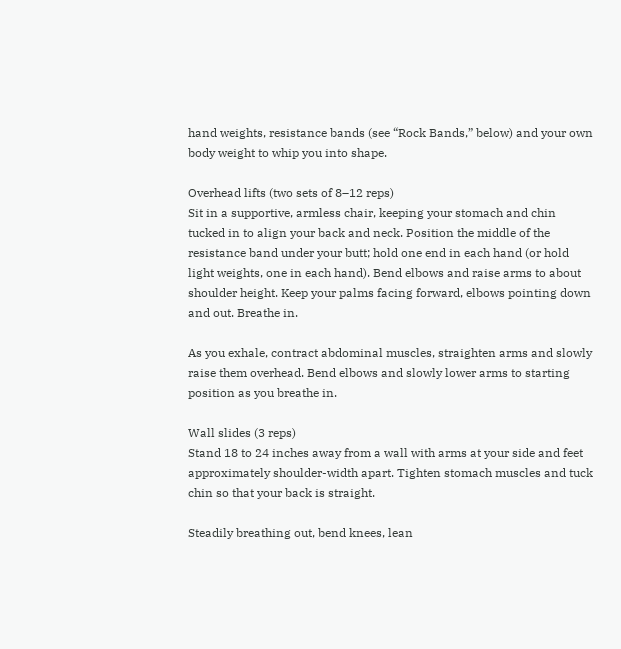hand weights, resistance bands (see “Rock Bands,” below) and your own body weight to whip you into shape.

Overhead lifts (two sets of 8–12 reps)
Sit in a supportive, armless chair, keeping your stomach and chin tucked in to align your back and neck. Position the middle of the resistance band under your butt; hold one end in each hand (or hold light weights, one in each hand). Bend elbows and raise arms to about shoulder height. Keep your palms facing forward, elbows pointing down and out. Breathe in.

As you exhale, contract abdominal muscles, straighten arms and slowly raise them overhead. Bend elbows and slowly lower arms to starting position as you breathe in.

Wall slides (3 reps)
Stand 18 to 24 inches away from a wall with arms at your side and feet approximately shoulder-width apart. Tighten stomach muscles and tuck chin so that your back is straight.

Steadily breathing out, bend knees, lean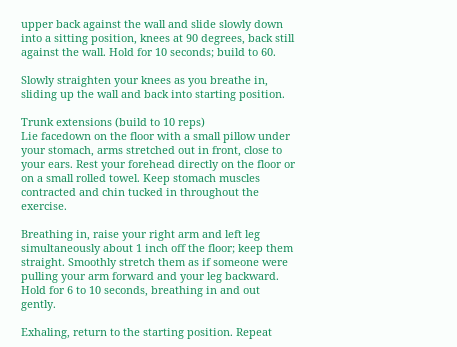upper back against the wall and slide slowly down into a sitting position, knees at 90 degrees, back still against the wall. Hold for 10 seconds; build to 60.

Slowly straighten your knees as you breathe in, sliding up the wall and back into starting position.

Trunk extensions (build to 10 reps)
Lie facedown on the floor with a small pillow under your stomach, arms stretched out in front, close to your ears. Rest your forehead directly on the floor or on a small rolled towel. Keep stomach muscles contracted and chin tucked in throughout the exercise.

Breathing in, raise your right arm and left leg simultaneously about 1 inch off the floor; keep them straight. Smoothly stretch them as if someone were pulling your arm forward and your leg backward. Hold for 6 to 10 seconds, breathing in and out gently.

Exhaling, return to the starting position. Repeat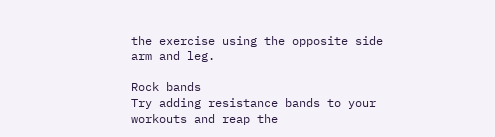the exercise using the opposite side arm and leg.

Rock bands
Try adding resistance bands to your workouts and reap the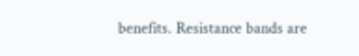benefits. Resistance bands are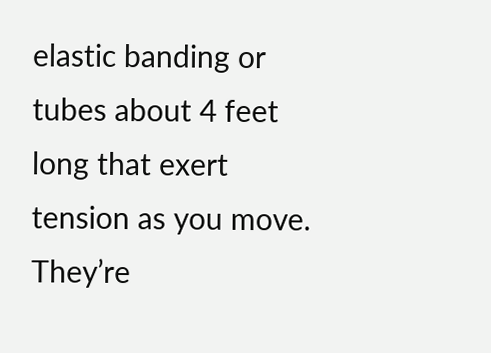elastic banding or tubes about 4 feet long that exert tension as you move. They’re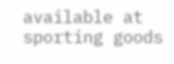available at sporting goods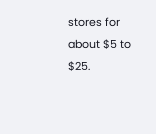stores for about $5 to $25.